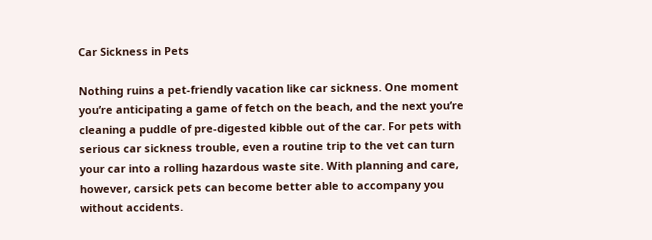Car Sickness in Pets

Nothing ruins a pet-friendly vacation like car sickness. One moment you’re anticipating a game of fetch on the beach, and the next you’re cleaning a puddle of pre-digested kibble out of the car. For pets with serious car sickness trouble, even a routine trip to the vet can turn your car into a rolling hazardous waste site. With planning and care, however, carsick pets can become better able to accompany you without accidents.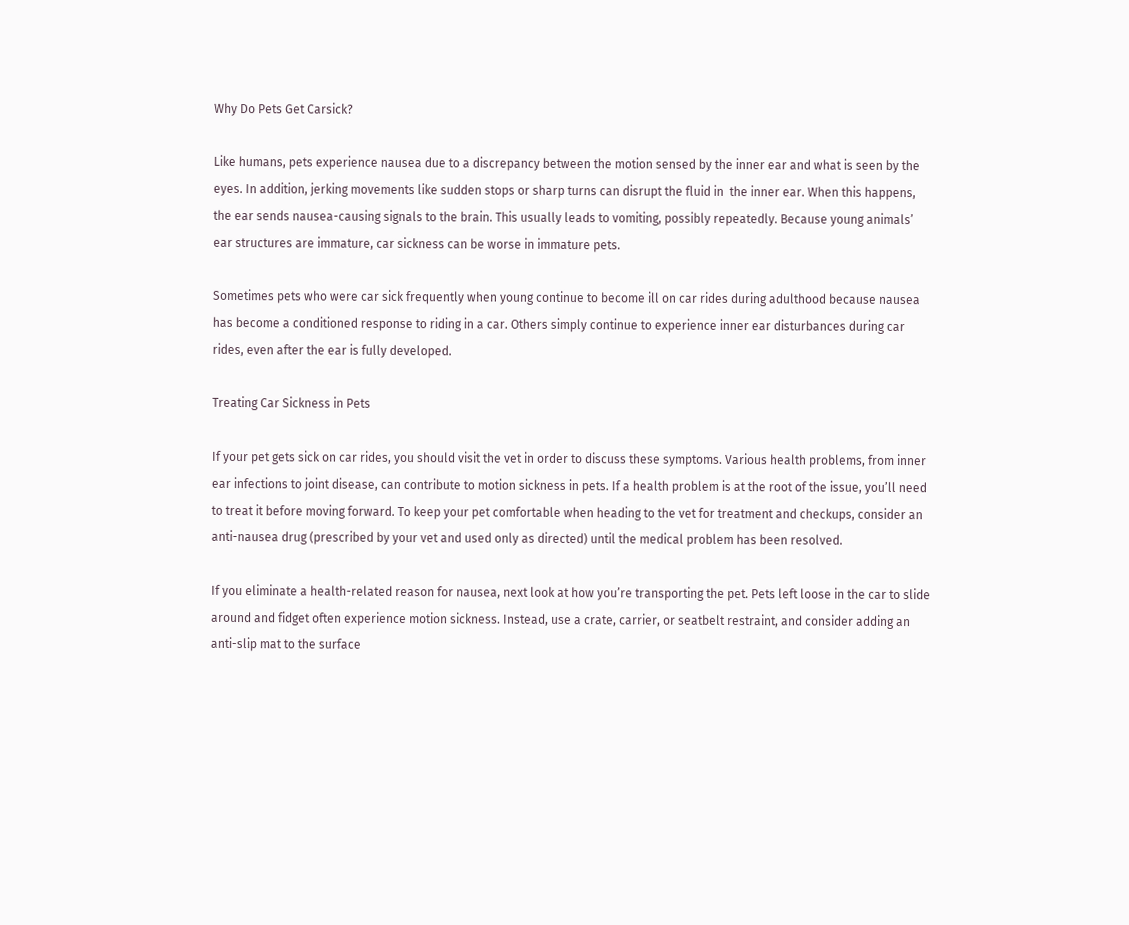Why Do Pets Get Carsick?

Like humans, pets experience nausea due to a discrepancy between the motion sensed by the inner ear and what is seen by the eyes. In addition, jerking movements like sudden stops or sharp turns can disrupt the fluid in  the inner ear. When this happens, the ear sends nausea-causing signals to the brain. This usually leads to vomiting, possibly repeatedly. Because young animals’ ear structures are immature, car sickness can be worse in immature pets.

Sometimes pets who were car sick frequently when young continue to become ill on car rides during adulthood because nausea has become a conditioned response to riding in a car. Others simply continue to experience inner ear disturbances during car rides, even after the ear is fully developed.

Treating Car Sickness in Pets

If your pet gets sick on car rides, you should visit the vet in order to discuss these symptoms. Various health problems, from inner ear infections to joint disease, can contribute to motion sickness in pets. If a health problem is at the root of the issue, you’ll need to treat it before moving forward. To keep your pet comfortable when heading to the vet for treatment and checkups, consider an anti-nausea drug (prescribed by your vet and used only as directed) until the medical problem has been resolved.

If you eliminate a health-related reason for nausea, next look at how you’re transporting the pet. Pets left loose in the car to slide around and fidget often experience motion sickness. Instead, use a crate, carrier, or seatbelt restraint, and consider adding an anti-slip mat to the surface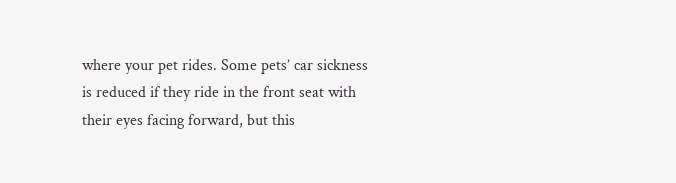where your pet rides. Some pets’ car sickness is reduced if they ride in the front seat with their eyes facing forward, but this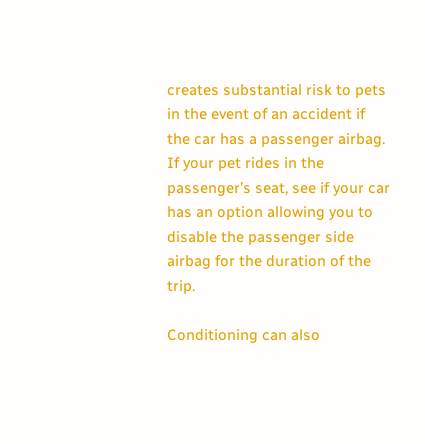creates substantial risk to pets in the event of an accident if the car has a passenger airbag. If your pet rides in the passenger’s seat, see if your car has an option allowing you to disable the passenger side airbag for the duration of the trip.

Conditioning can also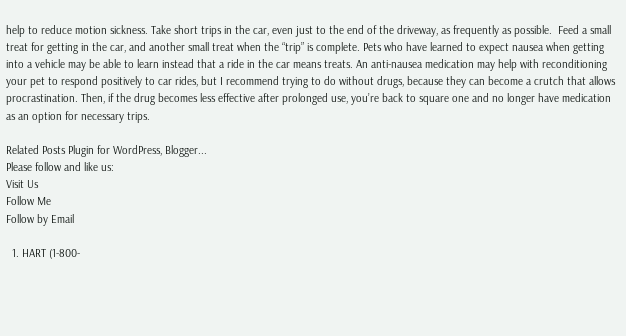help to reduce motion sickness. Take short trips in the car, even just to the end of the driveway, as frequently as possible.  Feed a small treat for getting in the car, and another small treat when the “trip” is complete. Pets who have learned to expect nausea when getting into a vehicle may be able to learn instead that a ride in the car means treats. An anti-nausea medication may help with reconditioning your pet to respond positively to car rides, but I recommend trying to do without drugs, because they can become a crutch that allows procrastination. Then, if the drug becomes less effective after prolonged use, you’re back to square one and no longer have medication as an option for necessary trips.

Related Posts Plugin for WordPress, Blogger...
Please follow and like us:
Visit Us
Follow Me
Follow by Email

  1. HART (1-800-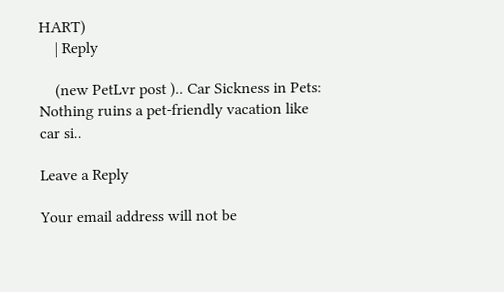HART)
    | Reply

    (new PetLvr post ).. Car Sickness in Pets: Nothing ruins a pet-friendly vacation like car si..

Leave a Reply

Your email address will not be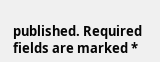published. Required fields are marked *